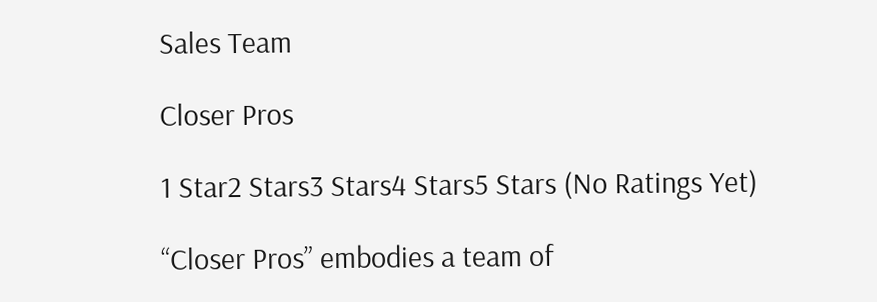Sales Team

Closer Pros

1 Star2 Stars3 Stars4 Stars5 Stars (No Ratings Yet)

“Closer Pros” embodies a team of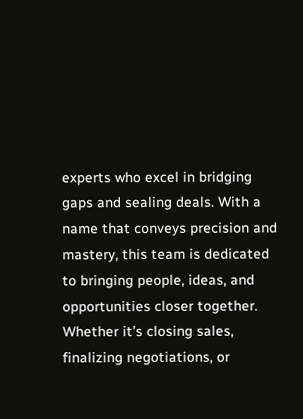experts who excel in bridging gaps and sealing deals. With a name that conveys precision and mastery, this team is dedicated to bringing people, ideas, and opportunities closer together. Whether it’s closing sales, finalizing negotiations, or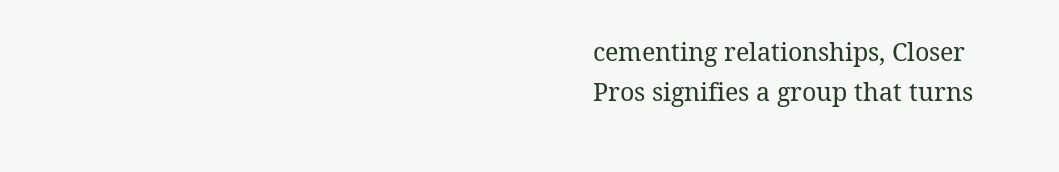cementing relationships, Closer Pros signifies a group that turns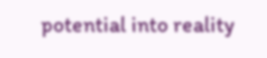potential into reality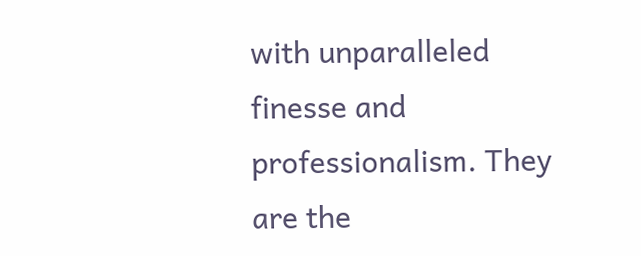with unparalleled finesse and professionalism. They are the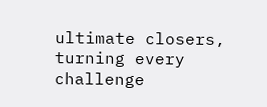ultimate closers, turning every challenge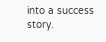into a success story.